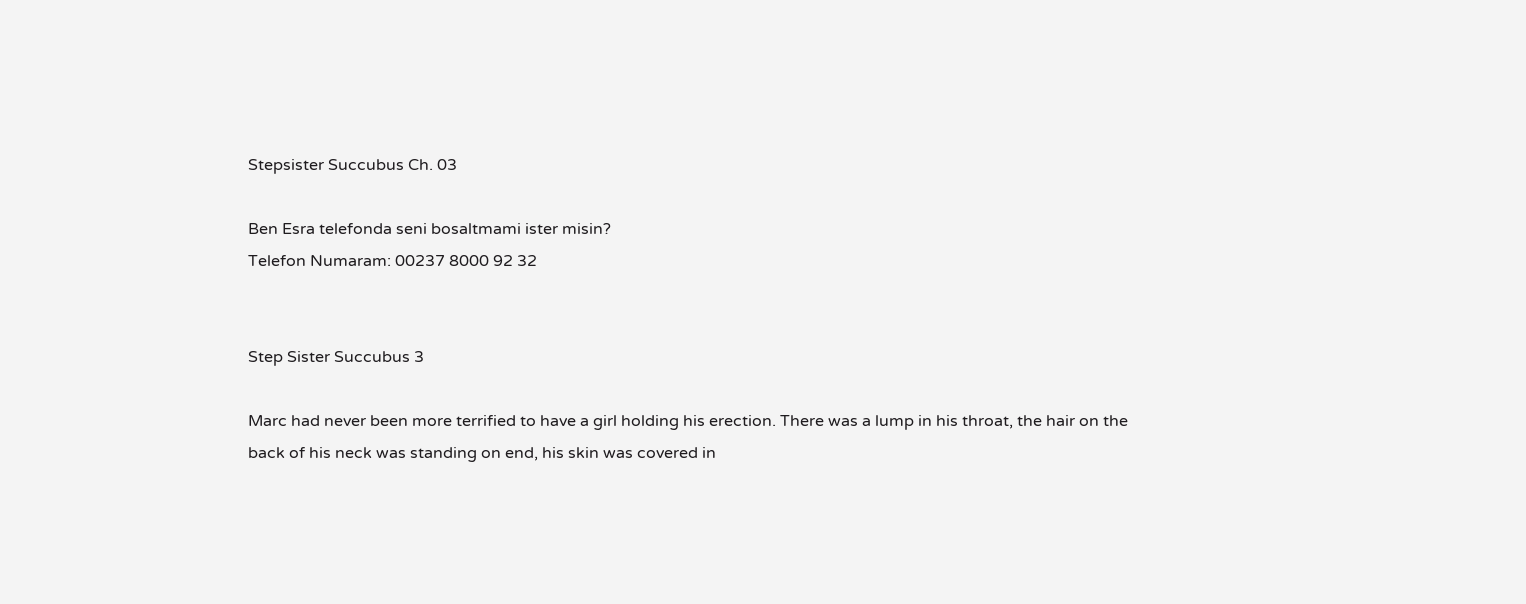Stepsister Succubus Ch. 03

Ben Esra telefonda seni bosaltmami ister misin?
Telefon Numaram: 00237 8000 92 32


Step Sister Succubus 3

Marc had never been more terrified to have a girl holding his erection. There was a lump in his throat, the hair on the back of his neck was standing on end, his skin was covered in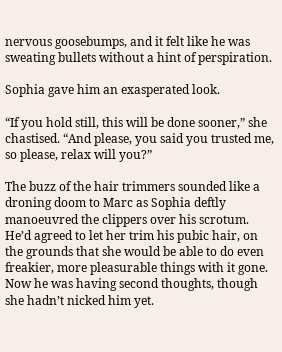nervous goosebumps, and it felt like he was sweating bullets without a hint of perspiration.

Sophia gave him an exasperated look.

“If you hold still, this will be done sooner,” she chastised. “And please, you said you trusted me, so please, relax will you?”

The buzz of the hair trimmers sounded like a droning doom to Marc as Sophia deftly manoeuvred the clippers over his scrotum. He’d agreed to let her trim his pubic hair, on the grounds that she would be able to do even freakier, more pleasurable things with it gone. Now he was having second thoughts, though she hadn’t nicked him yet.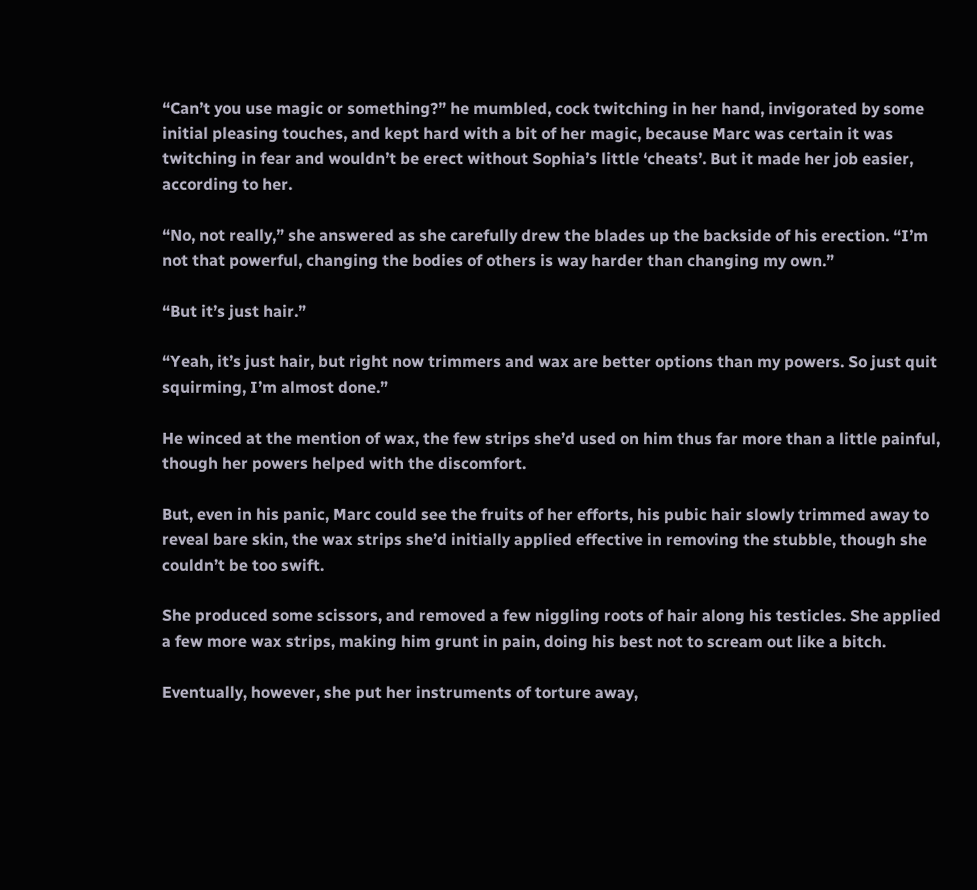“Can’t you use magic or something?” he mumbled, cock twitching in her hand, invigorated by some initial pleasing touches, and kept hard with a bit of her magic, because Marc was certain it was twitching in fear and wouldn’t be erect without Sophia’s little ‘cheats’. But it made her job easier, according to her.

“No, not really,” she answered as she carefully drew the blades up the backside of his erection. “I’m not that powerful, changing the bodies of others is way harder than changing my own.”

“But it’s just hair.”

“Yeah, it’s just hair, but right now trimmers and wax are better options than my powers. So just quit squirming, I’m almost done.”

He winced at the mention of wax, the few strips she’d used on him thus far more than a little painful, though her powers helped with the discomfort.

But, even in his panic, Marc could see the fruits of her efforts, his pubic hair slowly trimmed away to reveal bare skin, the wax strips she’d initially applied effective in removing the stubble, though she couldn’t be too swift.

She produced some scissors, and removed a few niggling roots of hair along his testicles. She applied a few more wax strips, making him grunt in pain, doing his best not to scream out like a bitch.

Eventually, however, she put her instruments of torture away,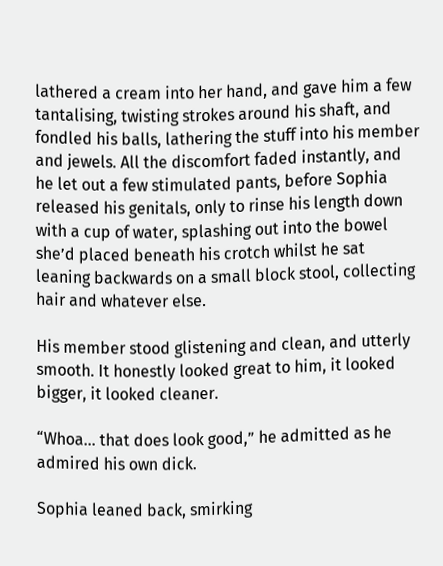lathered a cream into her hand, and gave him a few tantalising, twisting strokes around his shaft, and fondled his balls, lathering the stuff into his member and jewels. All the discomfort faded instantly, and he let out a few stimulated pants, before Sophia released his genitals, only to rinse his length down with a cup of water, splashing out into the bowel she’d placed beneath his crotch whilst he sat leaning backwards on a small block stool, collecting hair and whatever else.

His member stood glistening and clean, and utterly smooth. It honestly looked great to him, it looked bigger, it looked cleaner.

“Whoa… that does look good,” he admitted as he admired his own dick.

Sophia leaned back, smirking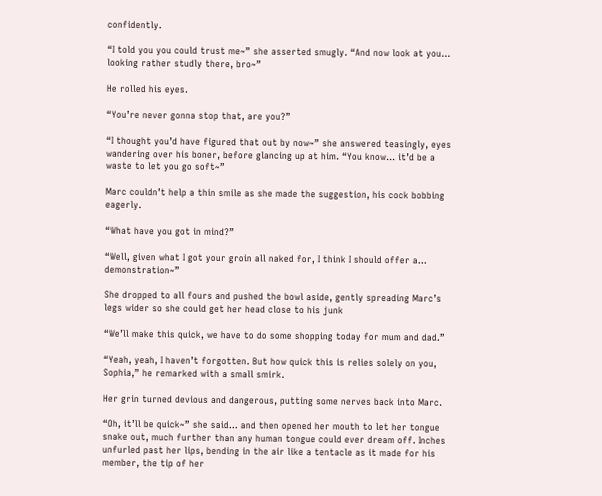confidently.

“I told you you could trust me~” she asserted smugly. “And now look at you… looking rather studly there, bro~”

He rolled his eyes.

“You’re never gonna stop that, are you?”

“I thought you’d have figured that out by now~” she answered teasingly, eyes wandering over his boner, before glancing up at him. “You know… it’d be a waste to let you go soft~”

Marc couldn’t help a thin smile as she made the suggestion, his cock bobbing eagerly.

“What have you got in mind?”

“Well, given what I got your groin all naked for, I think I should offer a… demonstration~”

She dropped to all fours and pushed the bowl aside, gently spreading Marc’s legs wider so she could get her head close to his junk

“We’ll make this quick, we have to do some shopping today for mum and dad.”

“Yeah, yeah, I haven’t forgotten. But how quick this is relies solely on you, Sophia,” he remarked with a small smirk.

Her grin turned devious and dangerous, putting some nerves back into Marc.

“Oh, it’ll be quick~” she said… and then opened her mouth to let her tongue snake out, much further than any human tongue could ever dream off. Inches unfurled past her lips, bending in the air like a tentacle as it made for his member, the tip of her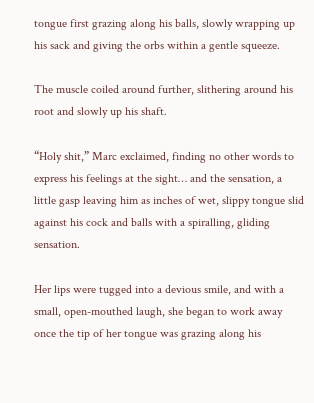tongue first grazing along his balls, slowly wrapping up his sack and giving the orbs within a gentle squeeze.

The muscle coiled around further, slithering around his root and slowly up his shaft.

“Holy shit,” Marc exclaimed, finding no other words to express his feelings at the sight… and the sensation, a little gasp leaving him as inches of wet, slippy tongue slid against his cock and balls with a spiralling, gliding sensation.

Her lips were tugged into a devious smile, and with a small, open-mouthed laugh, she began to work away once the tip of her tongue was grazing along his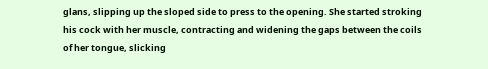glans, slipping up the sloped side to press to the opening. She started stroking his cock with her muscle, contracting and widening the gaps between the coils of her tongue, slicking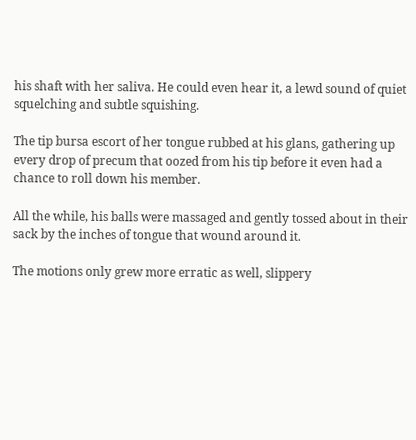his shaft with her saliva. He could even hear it, a lewd sound of quiet squelching and subtle squishing.

The tip bursa escort of her tongue rubbed at his glans, gathering up every drop of precum that oozed from his tip before it even had a chance to roll down his member.

All the while, his balls were massaged and gently tossed about in their sack by the inches of tongue that wound around it.

The motions only grew more erratic as well, slippery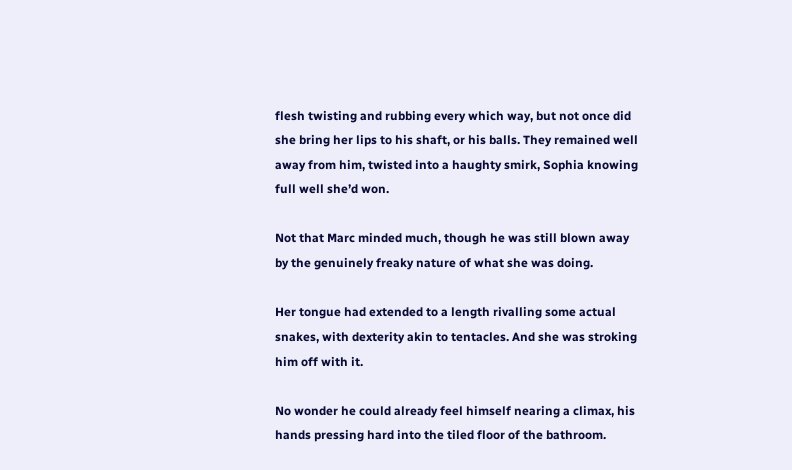flesh twisting and rubbing every which way, but not once did she bring her lips to his shaft, or his balls. They remained well away from him, twisted into a haughty smirk, Sophia knowing full well she’d won.

Not that Marc minded much, though he was still blown away by the genuinely freaky nature of what she was doing.

Her tongue had extended to a length rivalling some actual snakes, with dexterity akin to tentacles. And she was stroking him off with it.

No wonder he could already feel himself nearing a climax, his hands pressing hard into the tiled floor of the bathroom.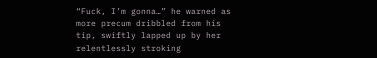“Fuck, I’m gonna…” he warned as more precum dribbled from his tip, swiftly lapped up by her relentlessly stroking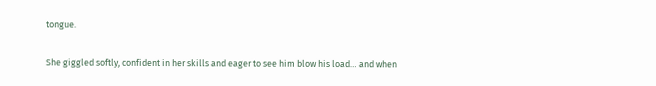tongue.

She giggled softly, confident in her skills and eager to see him blow his load… and when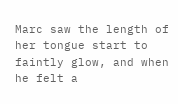Marc saw the length of her tongue start to faintly glow, and when he felt a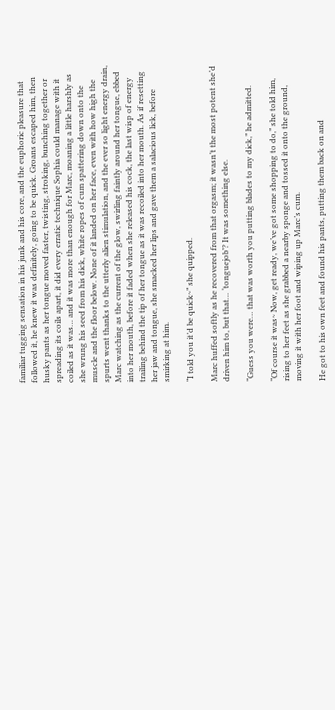familiar tugging sensation in his junk and his core, and the euphoric pleasure that followed it, he knew it was definitely, going to be quick. Groans escaped him, then husky pants as her tongue moved faster, twisting, stroking, bunching together or spreading its coils apart, it did every erratic technique Sophia could manage with it coiled as it was… and it was more than enough for Marc, moaning a little harshly as she wrung his seed from his dick, white ropes of cum spattering down onto the muscle and the floor below. None of it landed on her face, even with how high the spurts went thanks to the utterly alien stimulation, and the ever so light energy drain, Marc watching as the current of the glow, swirling faintly around her tongue, ebbed into her mouth, before it faded when she released his cock, the last wisp of energy trailing behind the tip of her tongue as it was recoiled into her mouth. As if resetting her jaw and tongue, she smacked her lips and gave them a salacious lick, before smirking at him.

“I told you it’d be quick~” she quipped.

Marc huffed softly as he recovered from that orgasm; it wasn’t the most potent she’d driven him to, but that… ‘tonguejob’? It was something else.

“Guess you were… that was worth you putting blades to my dick,” he admitted.

“Of course it was~ Now, get ready, we’ve got some shopping to do,” she told him, rising to her feet as she grabbed a nearby sponge and tossed it onto the ground, moving it with her foot and wiping up Marc’s cum.

He got to his own feet and found his pants, putting them back on and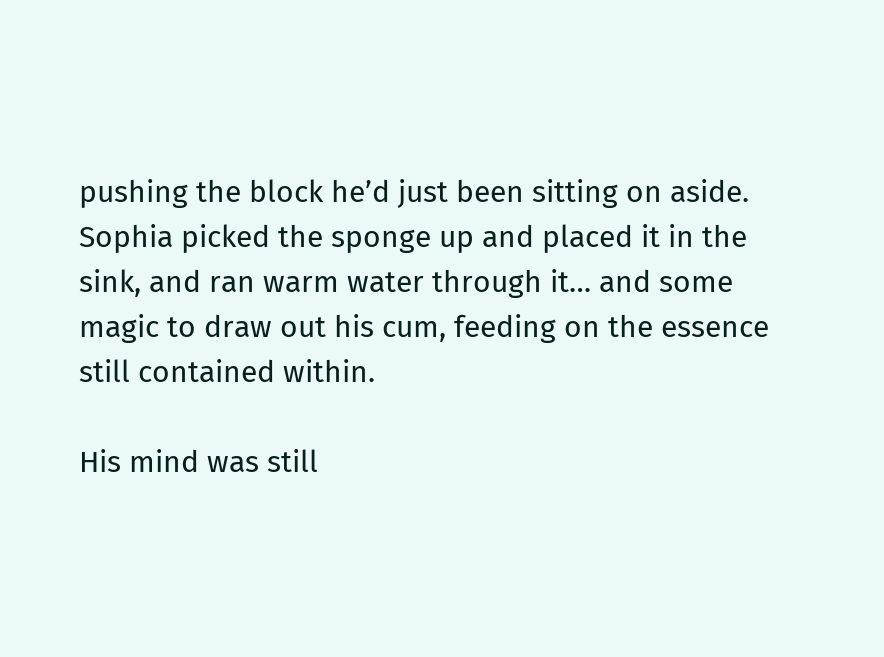pushing the block he’d just been sitting on aside. Sophia picked the sponge up and placed it in the sink, and ran warm water through it… and some magic to draw out his cum, feeding on the essence still contained within.

His mind was still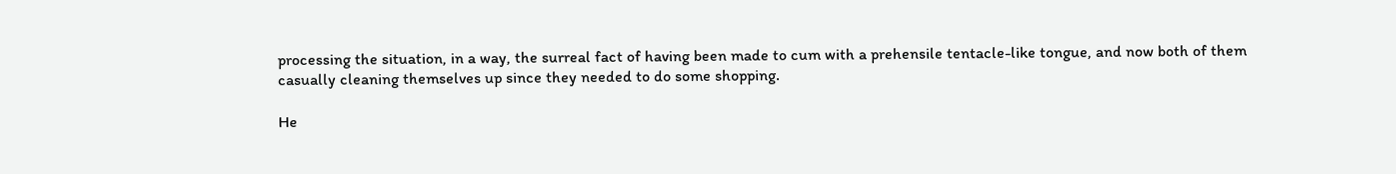processing the situation, in a way, the surreal fact of having been made to cum with a prehensile tentacle-like tongue, and now both of them casually cleaning themselves up since they needed to do some shopping.

He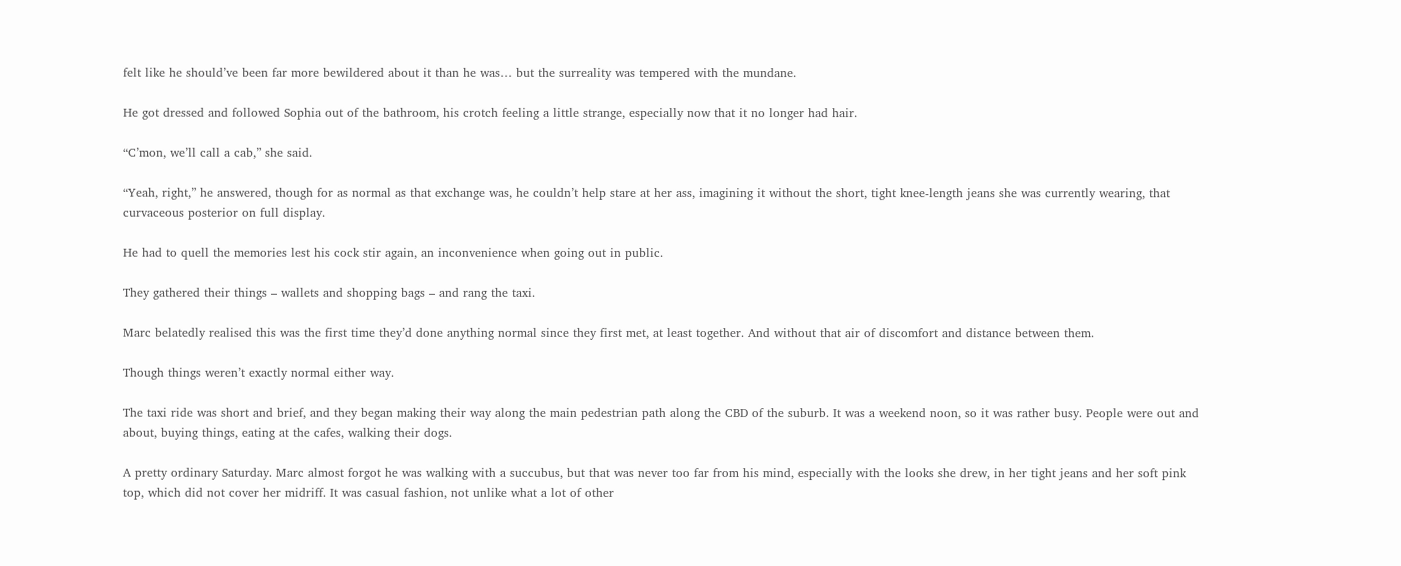felt like he should’ve been far more bewildered about it than he was… but the surreality was tempered with the mundane.

He got dressed and followed Sophia out of the bathroom, his crotch feeling a little strange, especially now that it no longer had hair.

“C’mon, we’ll call a cab,” she said.

“Yeah, right,” he answered, though for as normal as that exchange was, he couldn’t help stare at her ass, imagining it without the short, tight knee-length jeans she was currently wearing, that curvaceous posterior on full display.

He had to quell the memories lest his cock stir again, an inconvenience when going out in public.

They gathered their things – wallets and shopping bags – and rang the taxi.

Marc belatedly realised this was the first time they’d done anything normal since they first met, at least together. And without that air of discomfort and distance between them.

Though things weren’t exactly normal either way.

The taxi ride was short and brief, and they began making their way along the main pedestrian path along the CBD of the suburb. It was a weekend noon, so it was rather busy. People were out and about, buying things, eating at the cafes, walking their dogs.

A pretty ordinary Saturday. Marc almost forgot he was walking with a succubus, but that was never too far from his mind, especially with the looks she drew, in her tight jeans and her soft pink top, which did not cover her midriff. It was casual fashion, not unlike what a lot of other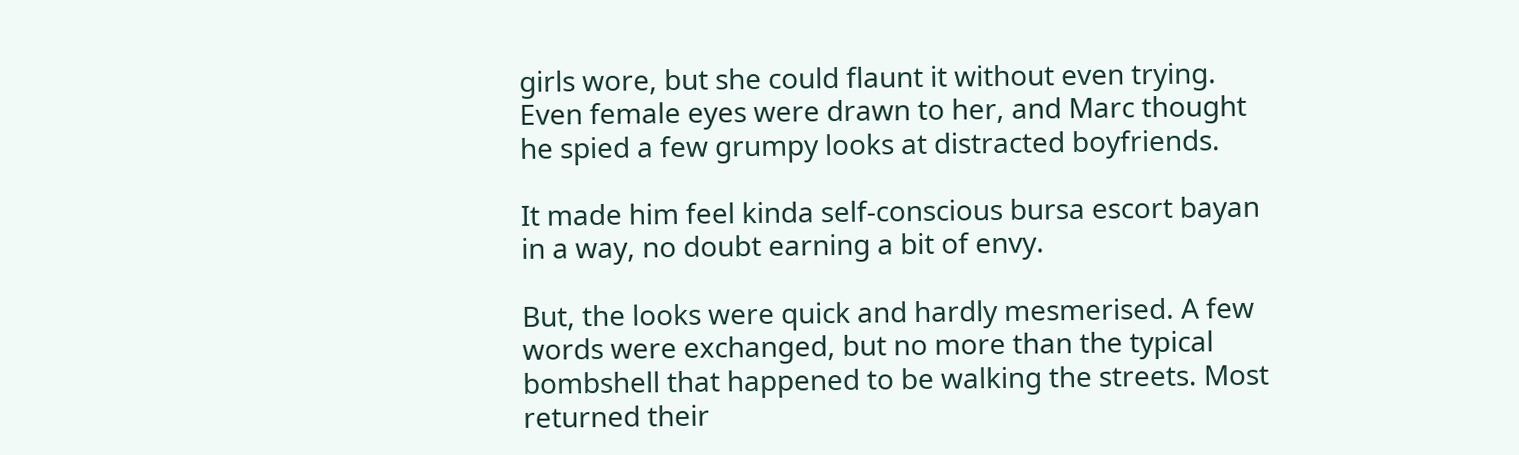girls wore, but she could flaunt it without even trying. Even female eyes were drawn to her, and Marc thought he spied a few grumpy looks at distracted boyfriends.

It made him feel kinda self-conscious bursa escort bayan in a way, no doubt earning a bit of envy.

But, the looks were quick and hardly mesmerised. A few words were exchanged, but no more than the typical bombshell that happened to be walking the streets. Most returned their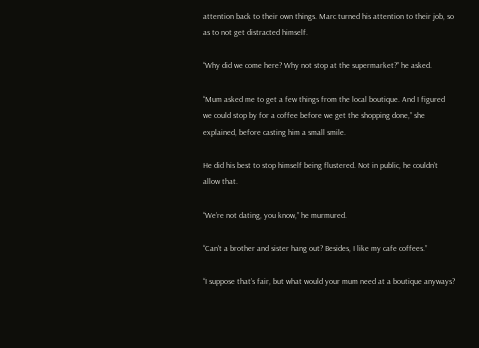attention back to their own things. Marc turned his attention to their job, so as to not get distracted himself.

“Why did we come here? Why not stop at the supermarket?” he asked.

“Mum asked me to get a few things from the local boutique. And I figured we could stop by for a coffee before we get the shopping done,” she explained, before casting him a small smile.

He did his best to stop himself being flustered. Not in public, he couldn’t allow that.

“We’re not dating, you know,” he murmured.

“Can’t a brother and sister hang out? Besides, I like my cafe coffees.”

“I suppose that’s fair, but what would your mum need at a boutique anyways?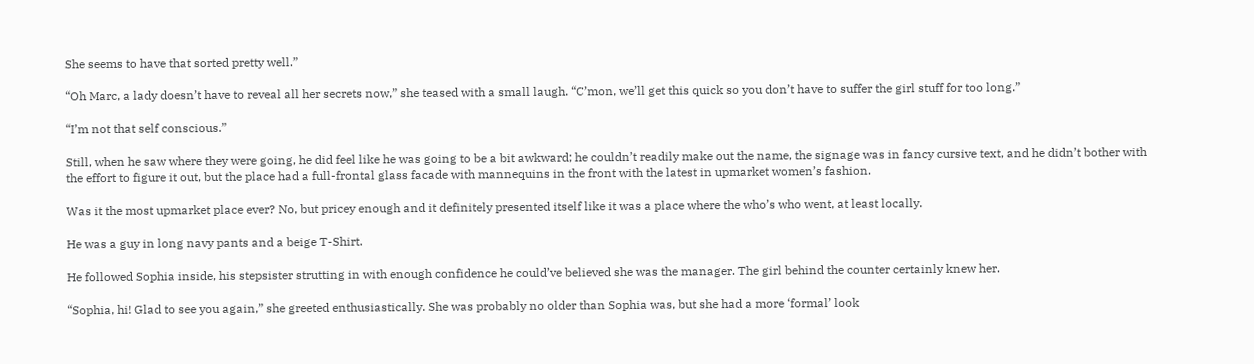She seems to have that sorted pretty well.”

“Oh Marc, a lady doesn’t have to reveal all her secrets now,” she teased with a small laugh. “C’mon, we’ll get this quick so you don’t have to suffer the girl stuff for too long.”

“I’m not that self conscious.”

Still, when he saw where they were going, he did feel like he was going to be a bit awkward; he couldn’t readily make out the name, the signage was in fancy cursive text, and he didn’t bother with the effort to figure it out, but the place had a full-frontal glass facade with mannequins in the front with the latest in upmarket women’s fashion.

Was it the most upmarket place ever? No, but pricey enough and it definitely presented itself like it was a place where the who’s who went, at least locally.

He was a guy in long navy pants and a beige T-Shirt.

He followed Sophia inside, his stepsister strutting in with enough confidence he could’ve believed she was the manager. The girl behind the counter certainly knew her.

“Sophia, hi! Glad to see you again,” she greeted enthusiastically. She was probably no older than Sophia was, but she had a more ‘formal’ look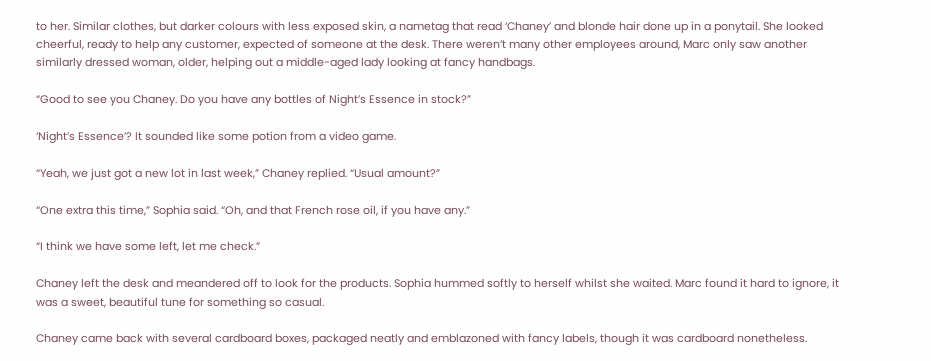to her. Similar clothes, but darker colours with less exposed skin, a nametag that read ‘Chaney’ and blonde hair done up in a ponytail. She looked cheerful, ready to help any customer, expected of someone at the desk. There weren’t many other employees around, Marc only saw another similarly dressed woman, older, helping out a middle-aged lady looking at fancy handbags.

“Good to see you Chaney. Do you have any bottles of Night’s Essence in stock?”

‘Night’s Essence’? It sounded like some potion from a video game.

“Yeah, we just got a new lot in last week,” Chaney replied. “Usual amount?”

“One extra this time,” Sophia said. “Oh, and that French rose oil, if you have any.”

“I think we have some left, let me check.”

Chaney left the desk and meandered off to look for the products. Sophia hummed softly to herself whilst she waited. Marc found it hard to ignore, it was a sweet, beautiful tune for something so casual.

Chaney came back with several cardboard boxes, packaged neatly and emblazoned with fancy labels, though it was cardboard nonetheless.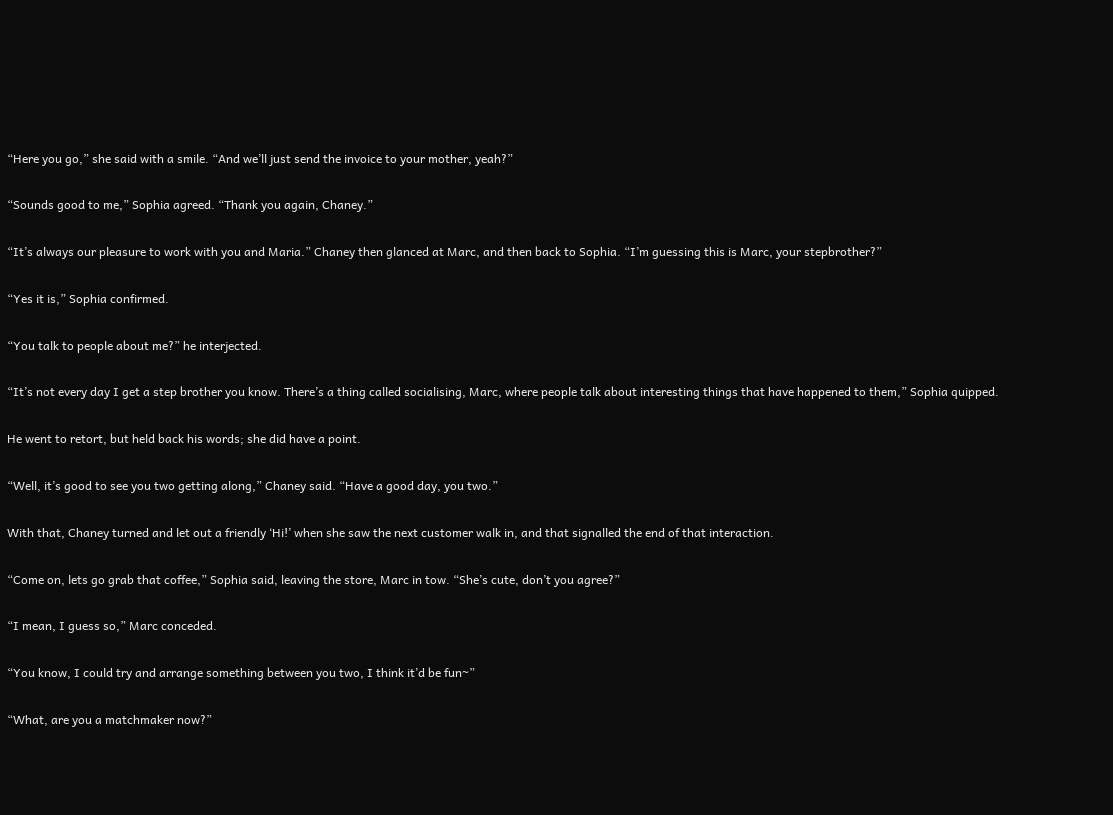“Here you go,” she said with a smile. “And we’ll just send the invoice to your mother, yeah?”

“Sounds good to me,” Sophia agreed. “Thank you again, Chaney.”

“It’s always our pleasure to work with you and Maria.” Chaney then glanced at Marc, and then back to Sophia. “I’m guessing this is Marc, your stepbrother?”

“Yes it is,” Sophia confirmed.

“You talk to people about me?” he interjected.

“It’s not every day I get a step brother you know. There’s a thing called socialising, Marc, where people talk about interesting things that have happened to them,” Sophia quipped.

He went to retort, but held back his words; she did have a point.

“Well, it’s good to see you two getting along,” Chaney said. “Have a good day, you two.”

With that, Chaney turned and let out a friendly ‘Hi!’ when she saw the next customer walk in, and that signalled the end of that interaction.

“Come on, lets go grab that coffee,” Sophia said, leaving the store, Marc in tow. “She’s cute, don’t you agree?”

“I mean, I guess so,” Marc conceded.

“You know, I could try and arrange something between you two, I think it’d be fun~”

“What, are you a matchmaker now?”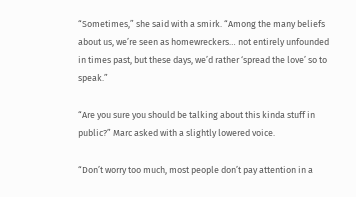“Sometimes,” she said with a smirk. “Among the many beliefs about us, we’re seen as homewreckers… not entirely unfounded in times past, but these days, we’d rather ‘spread the love’ so to speak.”

“Are you sure you should be talking about this kinda stuff in public?” Marc asked with a slightly lowered voice.

“Don’t worry too much, most people don’t pay attention in a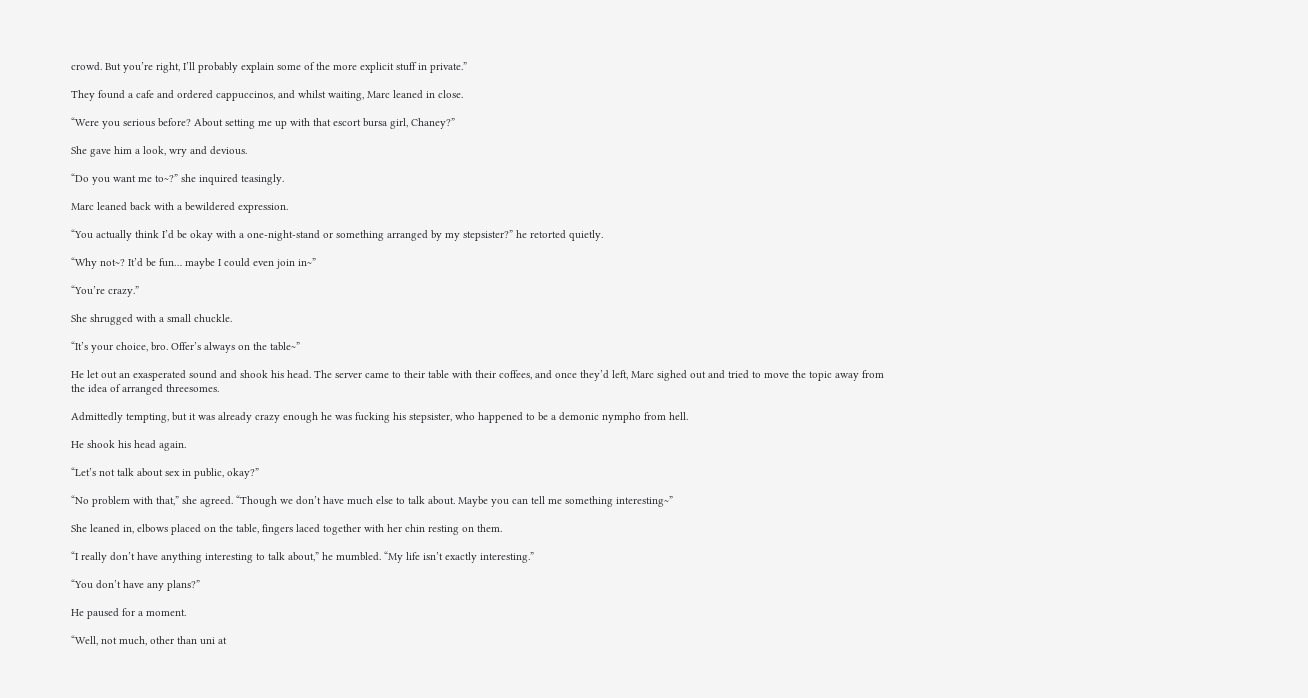crowd. But you’re right, I’ll probably explain some of the more explicit stuff in private.”

They found a cafe and ordered cappuccinos, and whilst waiting, Marc leaned in close.

“Were you serious before? About setting me up with that escort bursa girl, Chaney?”

She gave him a look, wry and devious.

“Do you want me to~?” she inquired teasingly.

Marc leaned back with a bewildered expression.

“You actually think I’d be okay with a one-night-stand or something arranged by my stepsister?” he retorted quietly.

“Why not~? It’d be fun… maybe I could even join in~”

“You’re crazy.”

She shrugged with a small chuckle.

“It’s your choice, bro. Offer’s always on the table~”

He let out an exasperated sound and shook his head. The server came to their table with their coffees, and once they’d left, Marc sighed out and tried to move the topic away from the idea of arranged threesomes.

Admittedly tempting, but it was already crazy enough he was fucking his stepsister, who happened to be a demonic nympho from hell.

He shook his head again.

“Let’s not talk about sex in public, okay?”

“No problem with that,” she agreed. “Though we don’t have much else to talk about. Maybe you can tell me something interesting~”

She leaned in, elbows placed on the table, fingers laced together with her chin resting on them.

“I really don’t have anything interesting to talk about,” he mumbled. “My life isn’t exactly interesting.”

“You don’t have any plans?”

He paused for a moment.

“Well, not much, other than uni at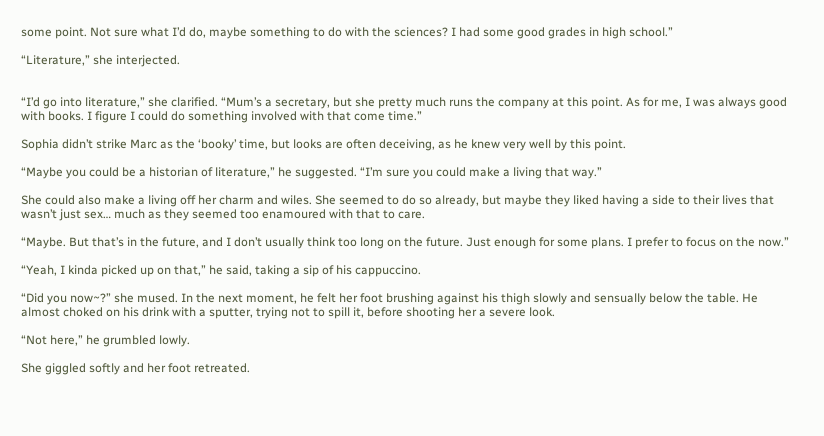some point. Not sure what I’d do, maybe something to do with the sciences? I had some good grades in high school.”

“Literature,” she interjected.


“I’d go into literature,” she clarified. “Mum’s a secretary, but she pretty much runs the company at this point. As for me, I was always good with books. I figure I could do something involved with that come time.”

Sophia didn’t strike Marc as the ‘booky’ time, but looks are often deceiving, as he knew very well by this point.

“Maybe you could be a historian of literature,” he suggested. “I’m sure you could make a living that way.”

She could also make a living off her charm and wiles. She seemed to do so already, but maybe they liked having a side to their lives that wasn’t just sex… much as they seemed too enamoured with that to care.

“Maybe. But that’s in the future, and I don’t usually think too long on the future. Just enough for some plans. I prefer to focus on the now.”

“Yeah, I kinda picked up on that,” he said, taking a sip of his cappuccino.

“Did you now~?” she mused. In the next moment, he felt her foot brushing against his thigh slowly and sensually below the table. He almost choked on his drink with a sputter, trying not to spill it, before shooting her a severe look.

“Not here,” he grumbled lowly.

She giggled softly and her foot retreated.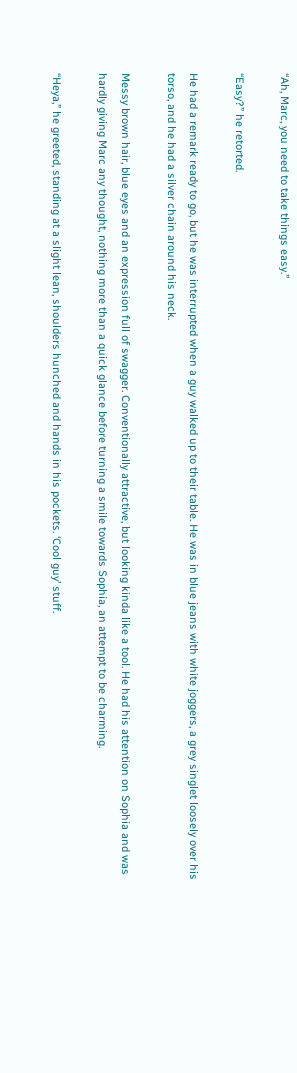“Ah, Marc, you need to take things easy.”

“Easy?” he retorted.

He had a remark ready to go, but he was interrupted when a guy walked up to their table. He was in blue jeans with white joggers, a grey singlet loosely over his torso, and he had a silver chain around his neck.

Messy brown hair, blue eyes and an expression full of swagger. Conventionally attractive, but looking kinda like a tool. He had his attention on Sophia and was hardly giving Marc any thought, nothing more than a quick glance before turning a smile towards Sophia, an attempt to be charming.

“Heya,” he greeted, standing at a slight lean, shoulders hunched and hands in his pockets. ‘Cool guy’ stuff.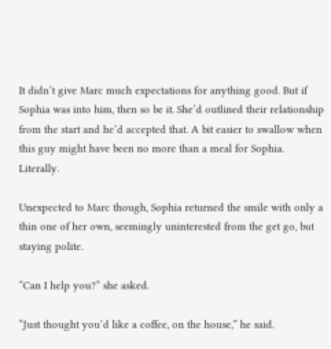It didn’t give Marc much expectations for anything good. But if Sophia was into him, then so be it. She’d outlined their relationship from the start and he’d accepted that. A bit easier to swallow when this guy might have been no more than a meal for Sophia. Literally.

Unexpected to Marc though, Sophia returned the smile with only a thin one of her own, seemingly uninterested from the get go, but staying polite.

“Can I help you?” she asked.

“Just thought you’d like a coffee, on the house,” he said.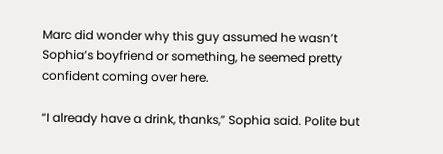Marc did wonder why this guy assumed he wasn’t Sophia’s boyfriend or something, he seemed pretty confident coming over here.

“I already have a drink, thanks,” Sophia said. Polite but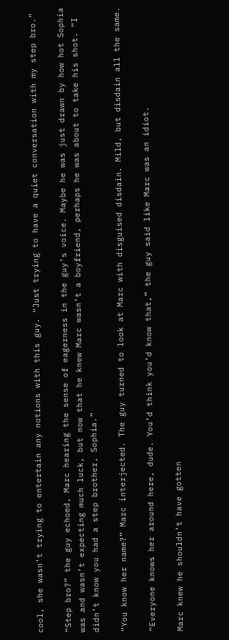cool, she wasn’t trying to entertain any notions with this guy. “Just trying to have a quiet conversation with my step bro.”

“Step bro?” the guy echoed, Marc hearing the sense of eagerness in the guy’s voice. Maybe he was just drawn by how hot Sophia was and wasn’t expecting much luck, but now that he knew Marc wasn’t a boyfriend, perhaps he was about to take his shot. “I didn’t know you had a step brother, Sophia.”

“You know her name?” Marc interjected. The guy turned to look at Marc with disguised disdain. Mild, but disdain all the same.

“Everyone knows her around here, dude. You’d think you’d know that,” the guy said like Marc was an idiot.

Marc knew he shouldn’t have gotten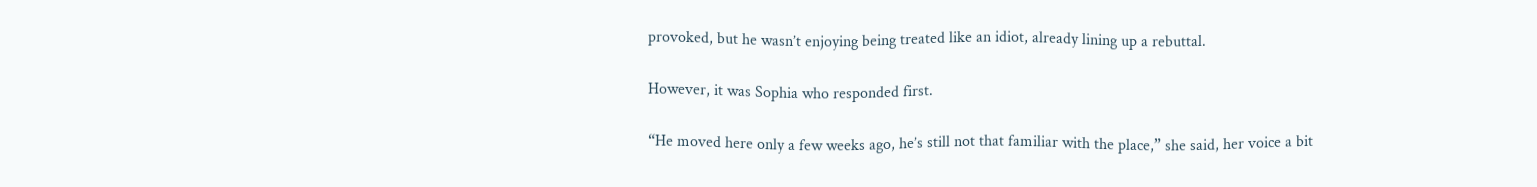provoked, but he wasn’t enjoying being treated like an idiot, already lining up a rebuttal.

However, it was Sophia who responded first.

“He moved here only a few weeks ago, he’s still not that familiar with the place,” she said, her voice a bit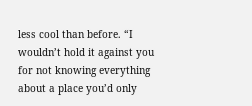less cool than before. “I wouldn’t hold it against you for not knowing everything about a place you’d only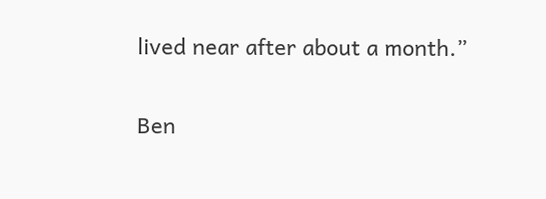lived near after about a month.”

Ben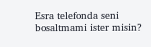Esra telefonda seni bosaltmami ister misin?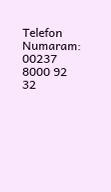Telefon Numaram: 00237 8000 92 32